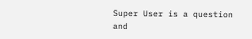Super User is a question and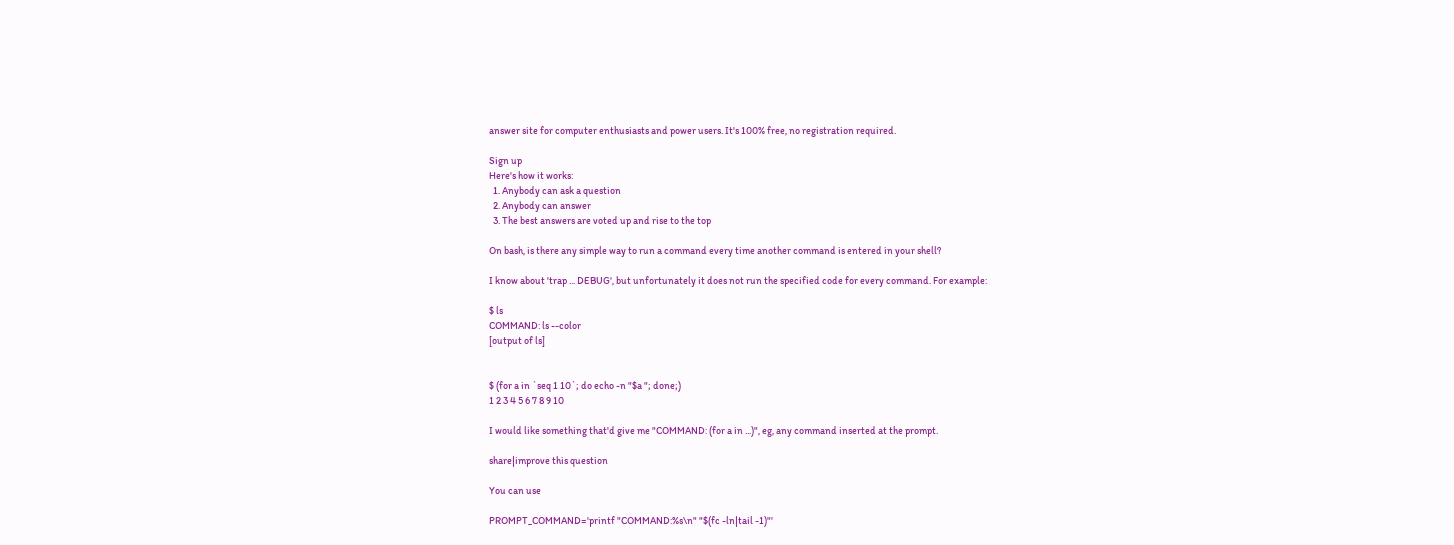answer site for computer enthusiasts and power users. It's 100% free, no registration required.

Sign up
Here's how it works:
  1. Anybody can ask a question
  2. Anybody can answer
  3. The best answers are voted up and rise to the top

On bash, is there any simple way to run a command every time another command is entered in your shell?

I know about 'trap ... DEBUG', but unfortunately it does not run the specified code for every command. For example:

$ ls
COMMAND: ls --color
[output of ls]


$ (for a in `seq 1 10`; do echo -n "$a "; done;)
1 2 3 4 5 6 7 8 9 10

I would like something that'd give me "COMMAND: (for a in ...)", eg, any command inserted at the prompt.

share|improve this question

You can use

PROMPT_COMMAND='printf "COMMAND:%s\n" "$(fc -ln|tail -1)"'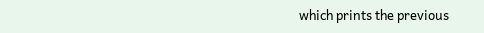which prints the previous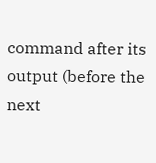command after its output (before the next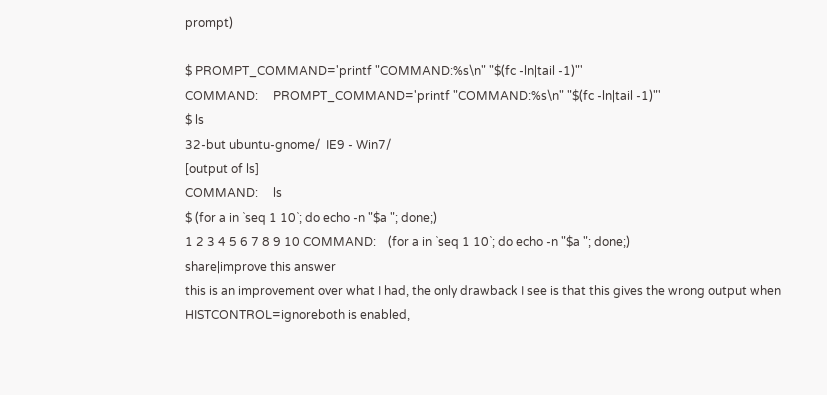prompt)

$ PROMPT_COMMAND='printf "COMMAND:%s\n" "$(fc -ln|tail -1)"'
COMMAND:     PROMPT_COMMAND='printf "COMMAND:%s\n" "$(fc -ln|tail -1)"'
$ ls
32-but ubuntu-gnome/  IE9 - Win7/
[output of ls]
COMMAND:     ls
$ (for a in `seq 1 10`; do echo -n "$a "; done;)
1 2 3 4 5 6 7 8 9 10 COMMAND:    (for a in `seq 1 10`; do echo -n "$a "; done;)
share|improve this answer
this is an improvement over what I had, the only drawback I see is that this gives the wrong output when HISTCONTROL=ignoreboth is enabled,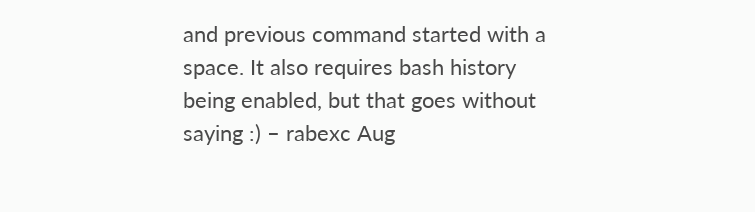and previous command started with a space. It also requires bash history being enabled, but that goes without saying :) – rabexc Aug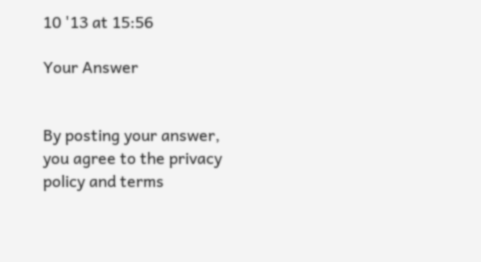10 '13 at 15:56

Your Answer


By posting your answer, you agree to the privacy policy and terms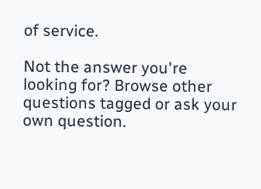of service.

Not the answer you're looking for? Browse other questions tagged or ask your own question.